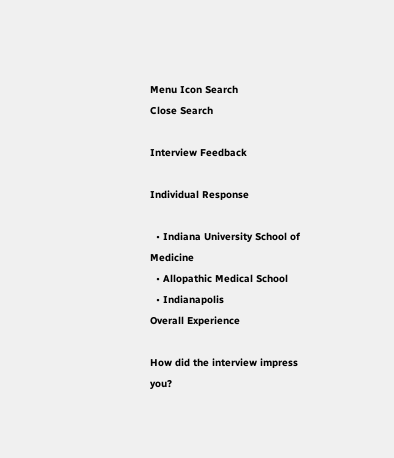Menu Icon Search
Close Search

Interview Feedback

Individual Response

  • Indiana University School of Medicine
  • Allopathic Medical School
  • Indianapolis
Overall Experience

How did the interview impress you?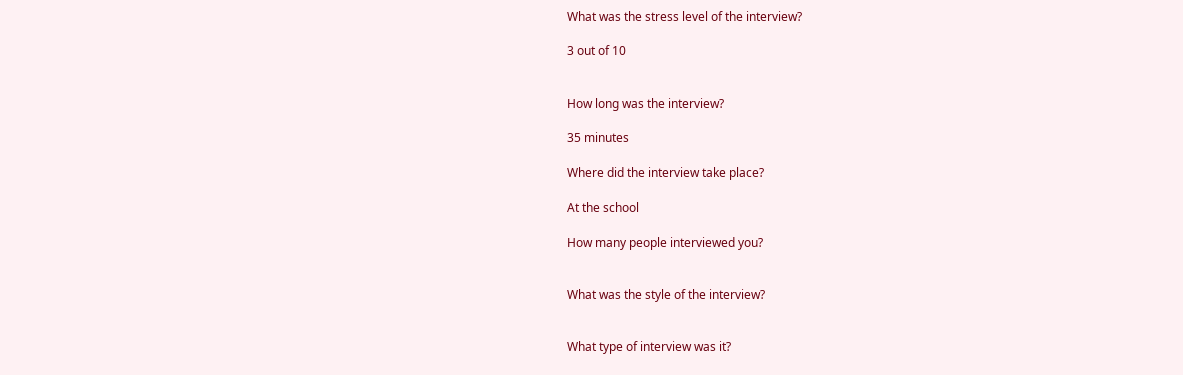What was the stress level of the interview?

3 out of 10


How long was the interview?

35 minutes

Where did the interview take place?

At the school

How many people interviewed you?


What was the style of the interview?


What type of interview was it?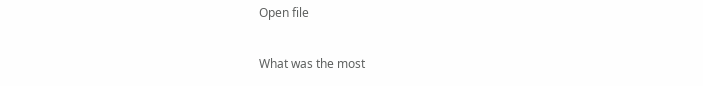Open file

What was the most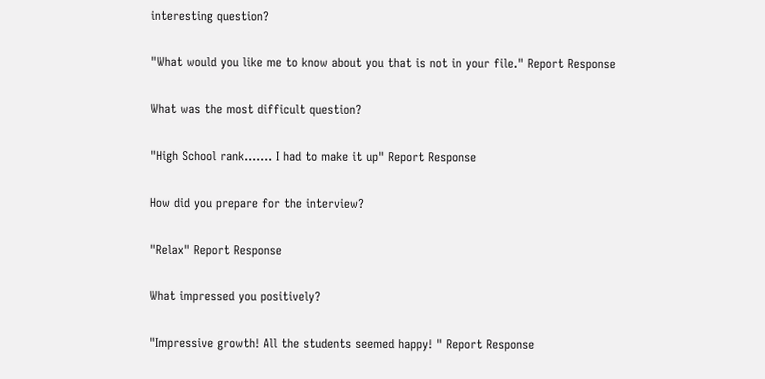interesting question?

"What would you like me to know about you that is not in your file." Report Response

What was the most difficult question?

"High School rank....... I had to make it up" Report Response

How did you prepare for the interview?

"Relax" Report Response

What impressed you positively?

"Impressive growth! All the students seemed happy! " Report Response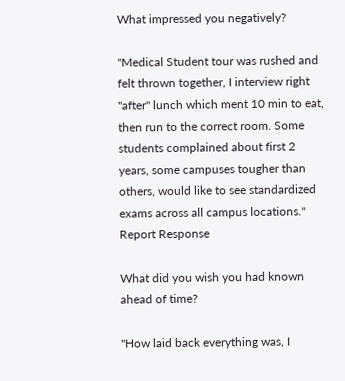What impressed you negatively?

"Medical Student tour was rushed and felt thrown together, I interview right "after" lunch which ment 10 min to eat, then run to the correct room. Some students complained about first 2 years, some campuses tougher than others, would like to see standardized exams across all campus locations." Report Response

What did you wish you had known ahead of time?

"How laid back everything was, I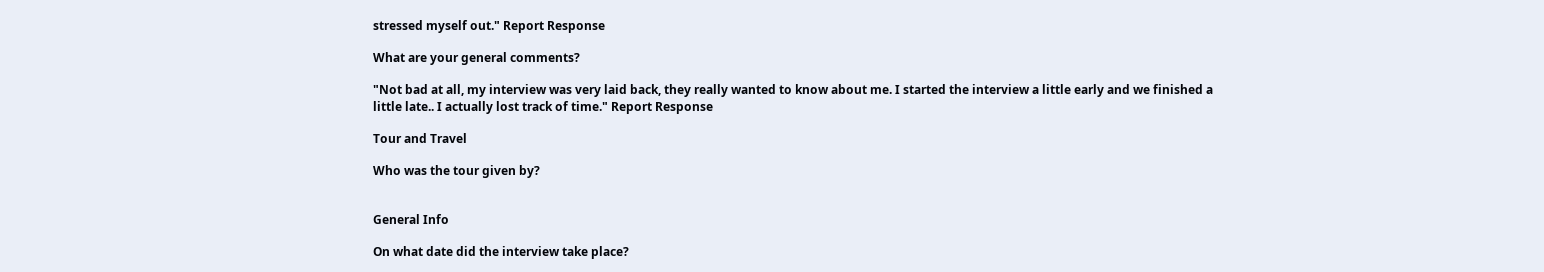stressed myself out." Report Response

What are your general comments?

"Not bad at all, my interview was very laid back, they really wanted to know about me. I started the interview a little early and we finished a little late.. I actually lost track of time." Report Response

Tour and Travel

Who was the tour given by?


General Info

On what date did the interview take place?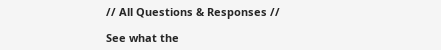// All Questions & Responses //

See what the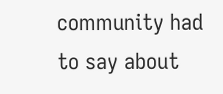community had to say about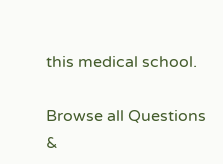this medical school.

Browse all Questions &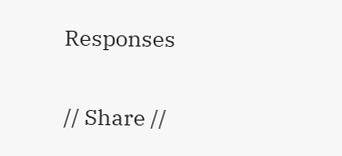Responses

// Share //